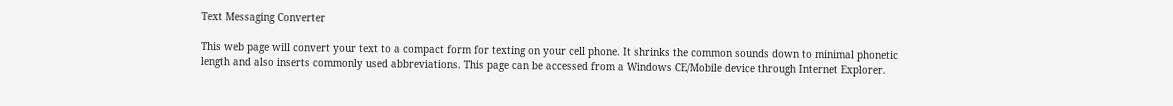Text Messaging Converter

This web page will convert your text to a compact form for texting on your cell phone. It shrinks the common sounds down to minimal phonetic length and also inserts commonly used abbreviations. This page can be accessed from a Windows CE/Mobile device through Internet Explorer.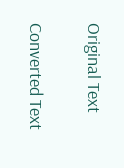Original Text

Converted Text